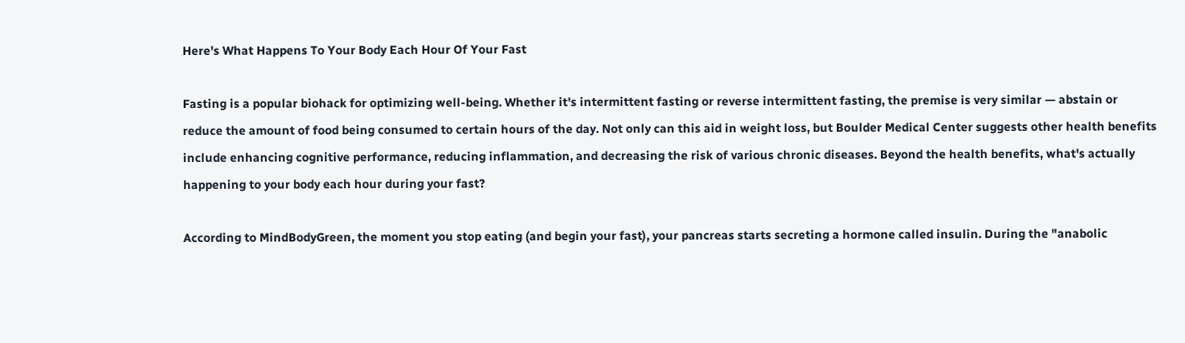Here's What Happens To Your Body Each Hour Of Your Fast

Fasting is a popular biohack for optimizing well-being. Whether it's intermittent fasting or reverse intermittent fasting, the premise is very similar — abstain or reduce the amount of food being consumed to certain hours of the day. Not only can this aid in weight loss, but Boulder Medical Center suggests other health benefits include enhancing cognitive performance, reducing inflammation, and decreasing the risk of various chronic diseases. Beyond the health benefits, what's actually happening to your body each hour during your fast?

According to MindBodyGreen, the moment you stop eating (and begin your fast), your pancreas starts secreting a hormone called insulin. During the "anabolic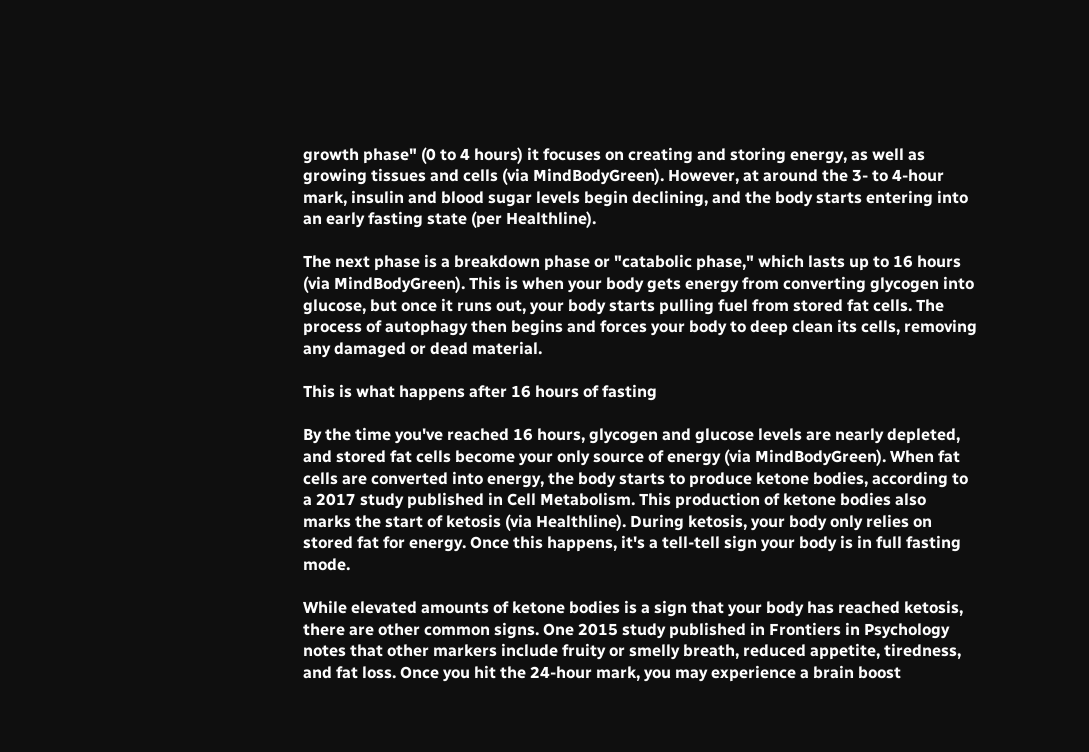growth phase" (0 to 4 hours) it focuses on creating and storing energy, as well as growing tissues and cells (via MindBodyGreen). However, at around the 3- to 4-hour mark, insulin and blood sugar levels begin declining, and the body starts entering into an early fasting state (per Healthline).

The next phase is a breakdown phase or "catabolic phase," which lasts up to 16 hours (via MindBodyGreen). This is when your body gets energy from converting glycogen into glucose, but once it runs out, your body starts pulling fuel from stored fat cells. The process of autophagy then begins and forces your body to deep clean its cells, removing any damaged or dead material.

This is what happens after 16 hours of fasting

By the time you've reached 16 hours, glycogen and glucose levels are nearly depleted, and stored fat cells become your only source of energy (via MindBodyGreen). When fat cells are converted into energy, the body starts to produce ketone bodies, according to a 2017 study published in Cell Metabolism. This production of ketone bodies also marks the start of ketosis (via Healthline). During ketosis, your body only relies on stored fat for energy. Once this happens, it's a tell-tell sign your body is in full fasting mode.

While elevated amounts of ketone bodies is a sign that your body has reached ketosis, there are other common signs. One 2015 study published in Frontiers in Psychology notes that other markers include fruity or smelly breath, reduced appetite, tiredness, and fat loss. Once you hit the 24-hour mark, you may experience a brain boost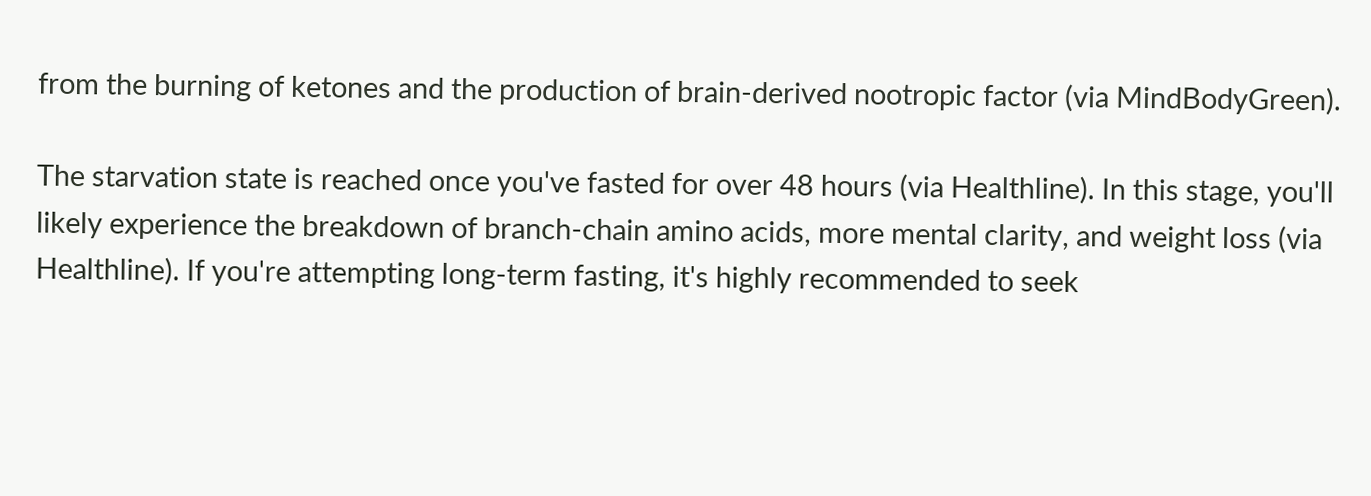from the burning of ketones and the production of brain-derived nootropic factor (via MindBodyGreen).

The starvation state is reached once you've fasted for over 48 hours (via Healthline). In this stage, you'll likely experience the breakdown of branch-chain amino acids, more mental clarity, and weight loss (via Healthline). If you're attempting long-term fasting, it's highly recommended to seek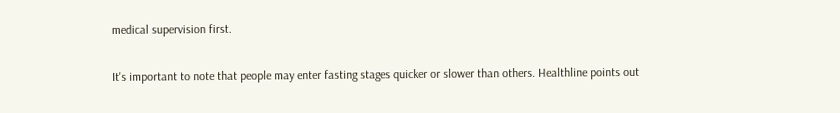medical supervision first.

It's important to note that people may enter fasting stages quicker or slower than others. Healthline points out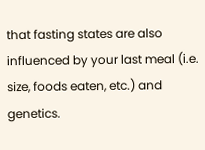that fasting states are also influenced by your last meal (i.e. size, foods eaten, etc.) and genetics.